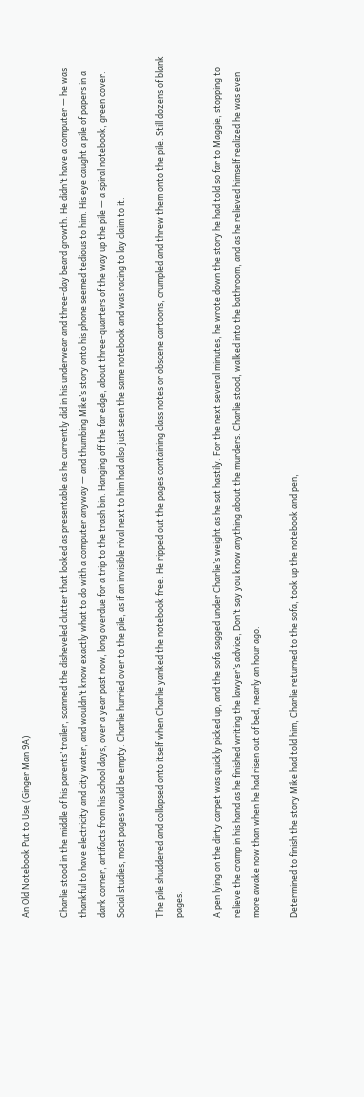An Old Notebook Put to Use (Ginger Man 9A)

Charlie stood in the middle of his parents’ trailer, scanned the disheveled clutter that looked as presentable as he currently did in his underwear and three-day beard growth. He didn’t have a computer — he was thankful to have electricity and city water, and wouldn’t know exactly what to do with a computer anyway — and thumbing Mike’s story onto his phone seemed tedious to him. His eye caught a pile of papers in a dark corner, artifacts from his school days, over a year past now, long overdue for a trip to the trash bin. Hanging off the far edge, about three-quarters of the way up the pile — a spiral notebook, green cover. Social studies, most pages would be empty. Charlie hurried over to the pile, as if an invisible rival next to him had also just seen the same notebook and was racing to lay claim to it.

The pile shuddered and collapsed onto itself when Charlie yanked the notebook free. He ripped out the pages containing class notes or obscene cartoons, crumpled and threw them onto the pile. Still dozens of blank pages.

A pen lying on the dirty carpet was quickly picked up, and the sofa sagged under Charlie’s weight as he sat hastily. For the next several minutes, he wrote down the story he had told so far to Maggie, stopping to relieve the cramp in his hand as he finished writing the lawyer’s advice, Don’t say you know anything about the murders. Charlie stood, walked into the bathroom, and as he relieved himself realized he was even more awake now than when he had risen out of bed, nearly an hour ago.

Determined to finish the story Mike had told him, Charlie returned to the sofa, took up the notebook and pen,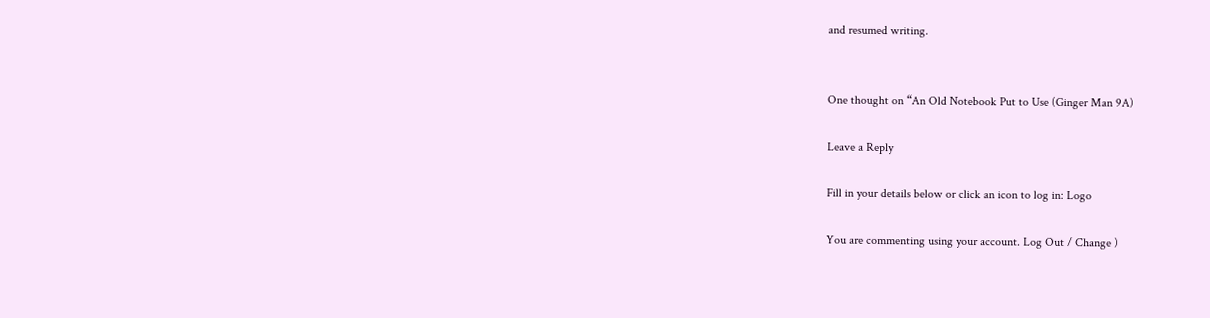and resumed writing.


One thought on “An Old Notebook Put to Use (Ginger Man 9A)

Leave a Reply

Fill in your details below or click an icon to log in: Logo

You are commenting using your account. Log Out / Change )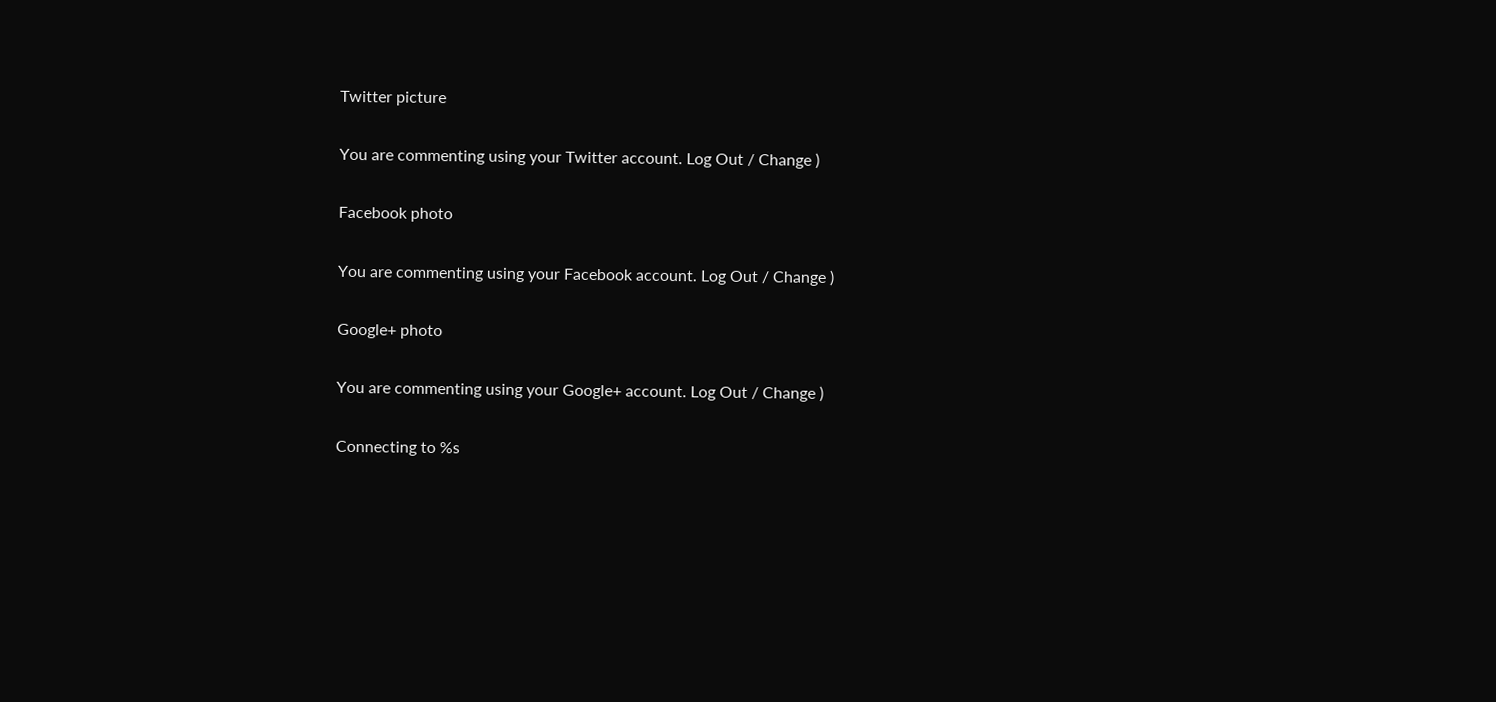Twitter picture

You are commenting using your Twitter account. Log Out / Change )

Facebook photo

You are commenting using your Facebook account. Log Out / Change )

Google+ photo

You are commenting using your Google+ account. Log Out / Change )

Connecting to %s